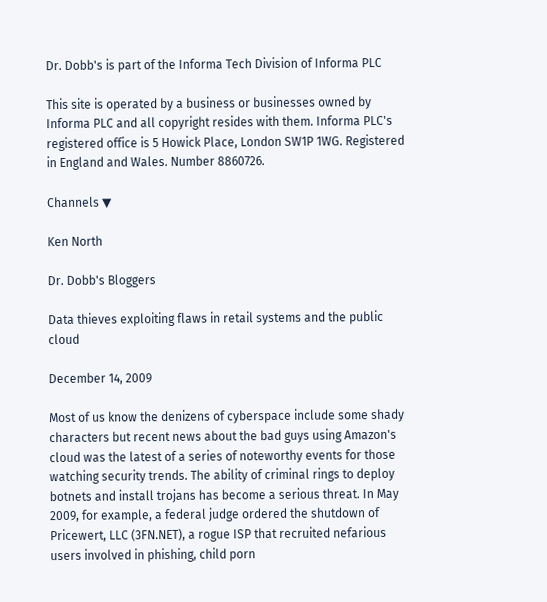Dr. Dobb's is part of the Informa Tech Division of Informa PLC

This site is operated by a business or businesses owned by Informa PLC and all copyright resides with them. Informa PLC's registered office is 5 Howick Place, London SW1P 1WG. Registered in England and Wales. Number 8860726.

Channels ▼

Ken North

Dr. Dobb's Bloggers

Data thieves exploiting flaws in retail systems and the public cloud

December 14, 2009

Most of us know the denizens of cyberspace include some shady characters but recent news about the bad guys using Amazon's cloud was the latest of a series of noteworthy events for those watching security trends. The ability of criminal rings to deploy botnets and install trojans has become a serious threat. In May 2009, for example, a federal judge ordered the shutdown of Pricewert, LLC (3FN.NET), a rogue ISP that recruited nefarious users involved in phishing, child porn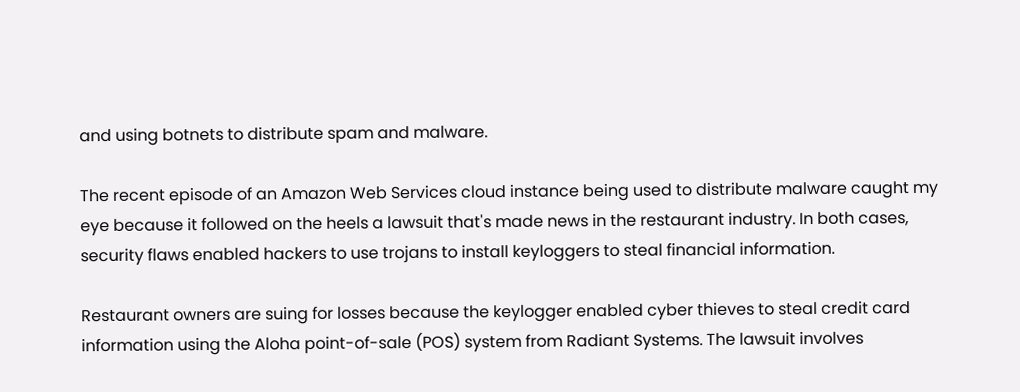and using botnets to distribute spam and malware.

The recent episode of an Amazon Web Services cloud instance being used to distribute malware caught my eye because it followed on the heels a lawsuit that's made news in the restaurant industry. In both cases, security flaws enabled hackers to use trojans to install keyloggers to steal financial information.

Restaurant owners are suing for losses because the keylogger enabled cyber thieves to steal credit card information using the Aloha point-of-sale (POS) system from Radiant Systems. The lawsuit involves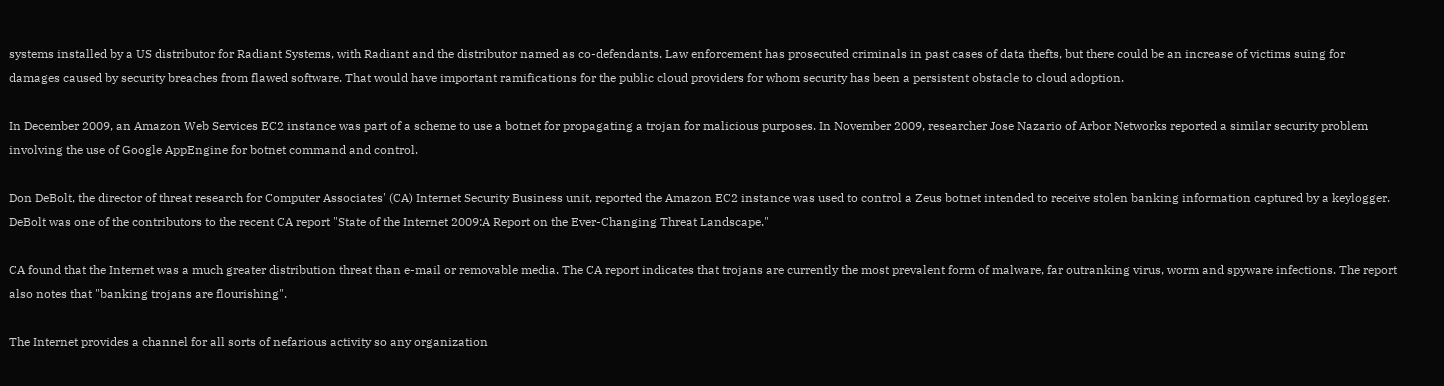systems installed by a US distributor for Radiant Systems, with Radiant and the distributor named as co-defendants. Law enforcement has prosecuted criminals in past cases of data thefts, but there could be an increase of victims suing for damages caused by security breaches from flawed software. That would have important ramifications for the public cloud providers for whom security has been a persistent obstacle to cloud adoption.

In December 2009, an Amazon Web Services EC2 instance was part of a scheme to use a botnet for propagating a trojan for malicious purposes. In November 2009, researcher Jose Nazario of Arbor Networks reported a similar security problem involving the use of Google AppEngine for botnet command and control.

Don DeBolt, the director of threat research for Computer Associates' (CA) Internet Security Business unit, reported the Amazon EC2 instance was used to control a Zeus botnet intended to receive stolen banking information captured by a keylogger. DeBolt was one of the contributors to the recent CA report "State of the Internet 2009:A Report on the Ever-Changing Threat Landscape."

CA found that the Internet was a much greater distribution threat than e-mail or removable media. The CA report indicates that trojans are currently the most prevalent form of malware, far outranking virus, worm and spyware infections. The report also notes that "banking trojans are flourishing".

The Internet provides a channel for all sorts of nefarious activity so any organization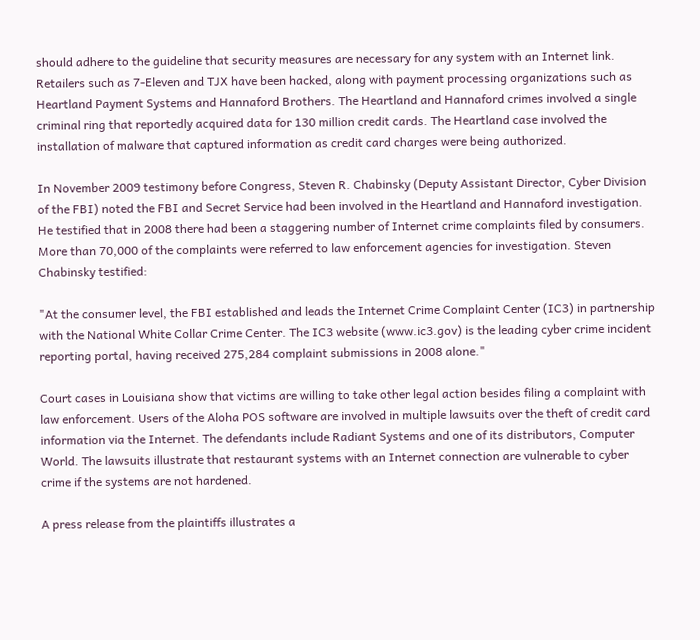should adhere to the guideline that security measures are necessary for any system with an Internet link. Retailers such as 7-Eleven and TJX have been hacked, along with payment processing organizations such as Heartland Payment Systems and Hannaford Brothers. The Heartland and Hannaford crimes involved a single criminal ring that reportedly acquired data for 130 million credit cards. The Heartland case involved the installation of malware that captured information as credit card charges were being authorized.

In November 2009 testimony before Congress, Steven R. Chabinsky (Deputy Assistant Director, Cyber Division of the FBI) noted the FBI and Secret Service had been involved in the Heartland and Hannaford investigation. He testified that in 2008 there had been a staggering number of Internet crime complaints filed by consumers. More than 70,000 of the complaints were referred to law enforcement agencies for investigation. Steven Chabinsky testified:

"At the consumer level, the FBI established and leads the Internet Crime Complaint Center (IC3) in partnership with the National White Collar Crime Center. The IC3 website (www.ic3.gov) is the leading cyber crime incident reporting portal, having received 275,284 complaint submissions in 2008 alone."

Court cases in Louisiana show that victims are willing to take other legal action besides filing a complaint with law enforcement. Users of the Aloha POS software are involved in multiple lawsuits over the theft of credit card information via the Internet. The defendants include Radiant Systems and one of its distributors, Computer World. The lawsuits illustrate that restaurant systems with an Internet connection are vulnerable to cyber crime if the systems are not hardened.

A press release from the plaintiffs illustrates a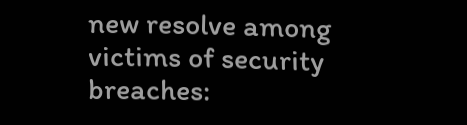new resolve among victims of security breaches: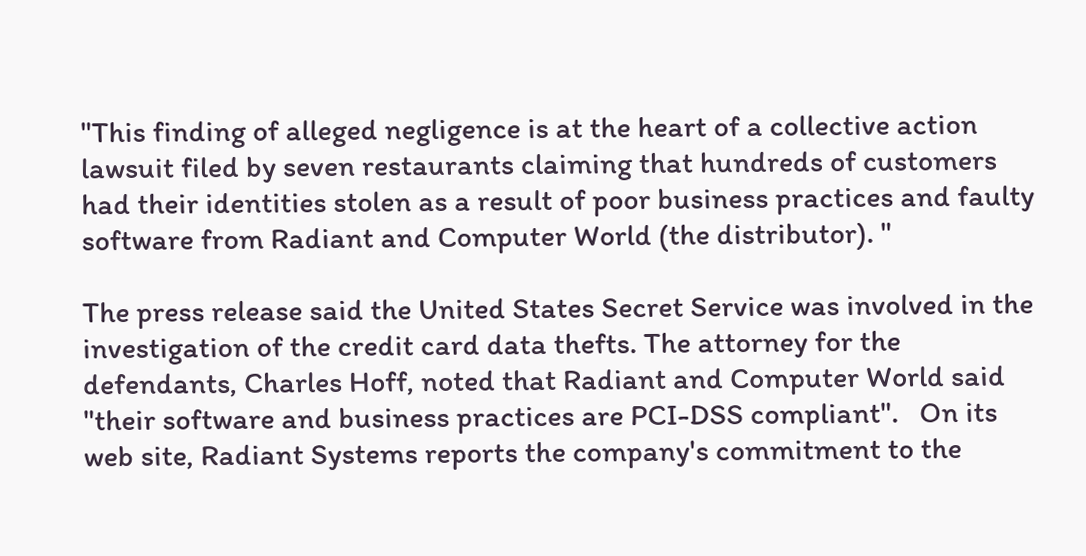"This finding of alleged negligence is at the heart of a collective action lawsuit filed by seven restaurants claiming that hundreds of customers had their identities stolen as a result of poor business practices and faulty software from Radiant and Computer World (the distributor). "

The press release said the United States Secret Service was involved in the investigation of the credit card data thefts. The attorney for the defendants, Charles Hoff, noted that Radiant and Computer World said "their software and business practices are PCI-DSS compliant".   On its web site, Radiant Systems reports the company's commitment to the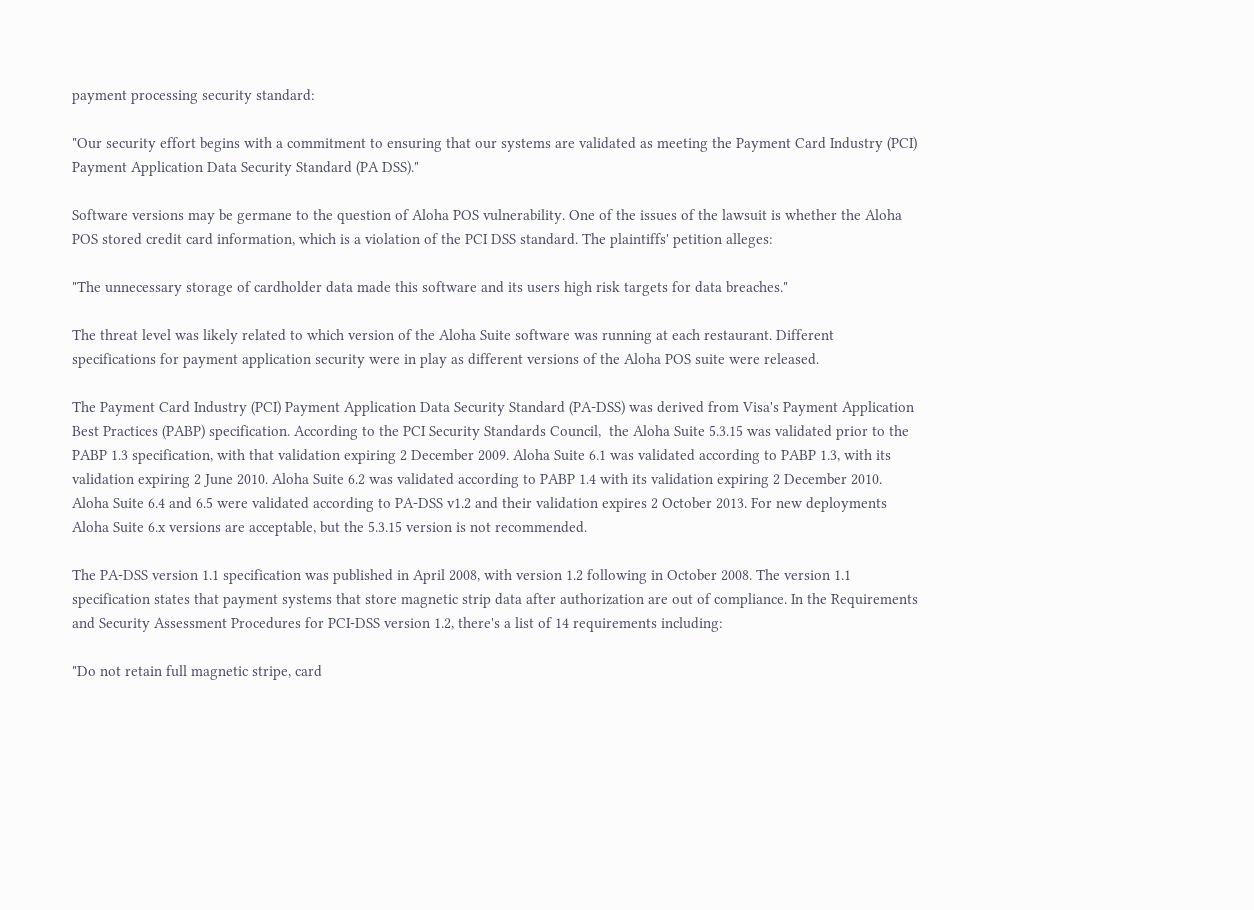payment processing security standard:

"Our security effort begins with a commitment to ensuring that our systems are validated as meeting the Payment Card Industry (PCI) Payment Application Data Security Standard (PA DSS)."

Software versions may be germane to the question of Aloha POS vulnerability. One of the issues of the lawsuit is whether the Aloha POS stored credit card information, which is a violation of the PCI DSS standard. The plaintiffs' petition alleges:

"The unnecessary storage of cardholder data made this software and its users high risk targets for data breaches."

The threat level was likely related to which version of the Aloha Suite software was running at each restaurant. Different specifications for payment application security were in play as different versions of the Aloha POS suite were released.

The Payment Card Industry (PCI) Payment Application Data Security Standard (PA-DSS) was derived from Visa's Payment Application Best Practices (PABP) specification. According to the PCI Security Standards Council,  the Aloha Suite 5.3.15 was validated prior to the PABP 1.3 specification, with that validation expiring 2 December 2009. Aloha Suite 6.1 was validated according to PABP 1.3, with its validation expiring 2 June 2010. Aloha Suite 6.2 was validated according to PABP 1.4 with its validation expiring 2 December 2010. Aloha Suite 6.4 and 6.5 were validated according to PA-DSS v1.2 and their validation expires 2 October 2013. For new deployments Aloha Suite 6.x versions are acceptable, but the 5.3.15 version is not recommended.

The PA-DSS version 1.1 specification was published in April 2008, with version 1.2 following in October 2008. The version 1.1 specification states that payment systems that store magnetic strip data after authorization are out of compliance. In the Requirements and Security Assessment Procedures for PCI-DSS version 1.2, there's a list of 14 requirements including:

"Do not retain full magnetic stripe, card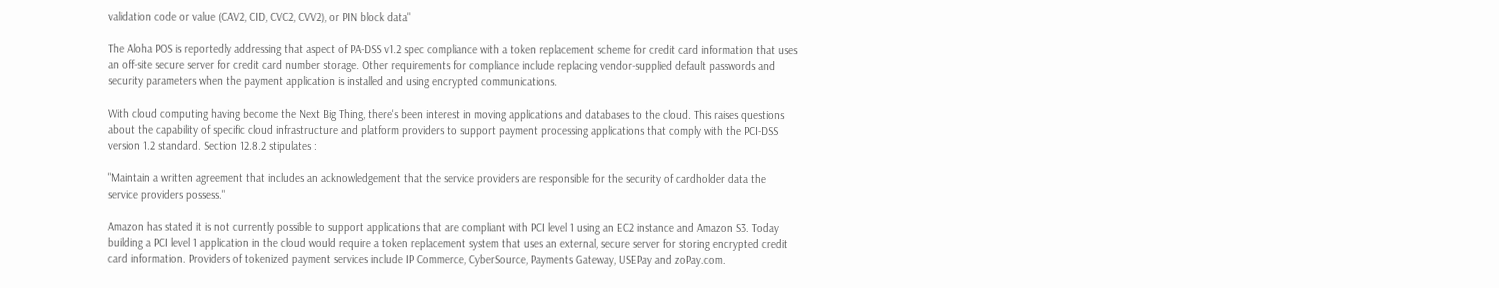validation code or value (CAV2, CID, CVC2, CVV2), or PIN block data"

The Aloha POS is reportedly addressing that aspect of PA-DSS v1.2 spec compliance with a token replacement scheme for credit card information that uses an off-site secure server for credit card number storage. Other requirements for compliance include replacing vendor-supplied default passwords and security parameters when the payment application is installed and using encrypted communications.

With cloud computing having become the Next Big Thing, there's been interest in moving applications and databases to the cloud. This raises questions about the capability of specific cloud infrastructure and platform providers to support payment processing applications that comply with the PCI-DSS version 1.2 standard. Section 12.8.2 stipulates :

"Maintain a written agreement that includes an acknowledgement that the service providers are responsible for the security of cardholder data the service providers possess."

Amazon has stated it is not currently possible to support applications that are compliant with PCI level 1 using an EC2 instance and Amazon S3. Today building a PCI level 1 application in the cloud would require a token replacement system that uses an external, secure server for storing encrypted credit card information. Providers of tokenized payment services include IP Commerce, CyberSource, Payments Gateway, USEPay and zoPay.com.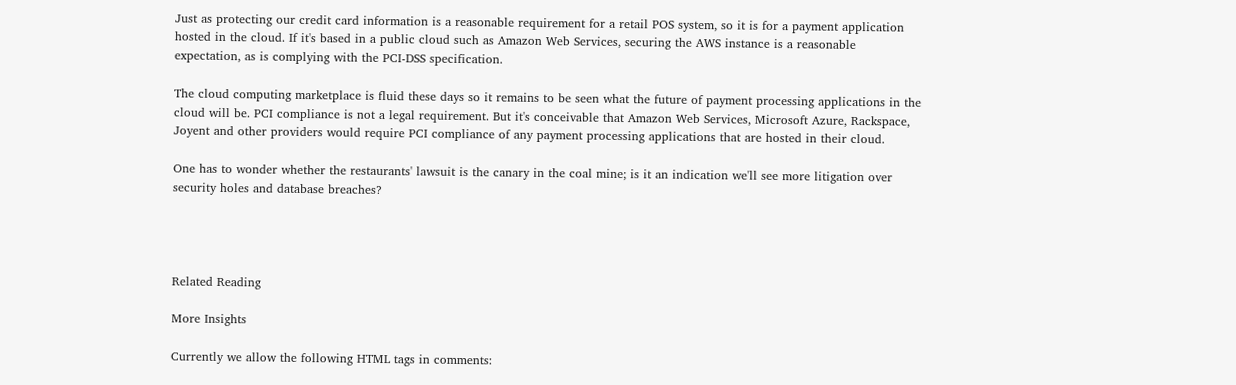Just as protecting our credit card information is a reasonable requirement for a retail POS system, so it is for a payment application hosted in the cloud. If it's based in a public cloud such as Amazon Web Services, securing the AWS instance is a reasonable expectation, as is complying with the PCI-DSS specification.

The cloud computing marketplace is fluid these days so it remains to be seen what the future of payment processing applications in the cloud will be. PCI compliance is not a legal requirement. But it's conceivable that Amazon Web Services, Microsoft Azure, Rackspace, Joyent and other providers would require PCI compliance of any payment processing applications that are hosted in their cloud.

One has to wonder whether the restaurants' lawsuit is the canary in the coal mine; is it an indication we'll see more litigation over security holes and database breaches?




Related Reading

More Insights

Currently we allow the following HTML tags in comments: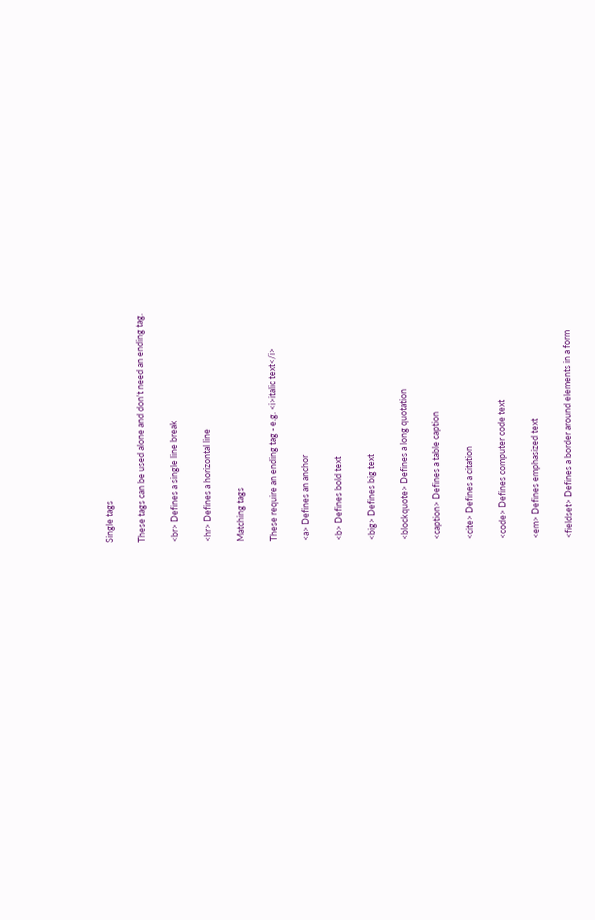Single tags

These tags can be used alone and don't need an ending tag.

<br> Defines a single line break

<hr> Defines a horizontal line

Matching tags

These require an ending tag - e.g. <i>italic text</i>

<a> Defines an anchor

<b> Defines bold text

<big> Defines big text

<blockquote> Defines a long quotation

<caption> Defines a table caption

<cite> Defines a citation

<code> Defines computer code text

<em> Defines emphasized text

<fieldset> Defines a border around elements in a form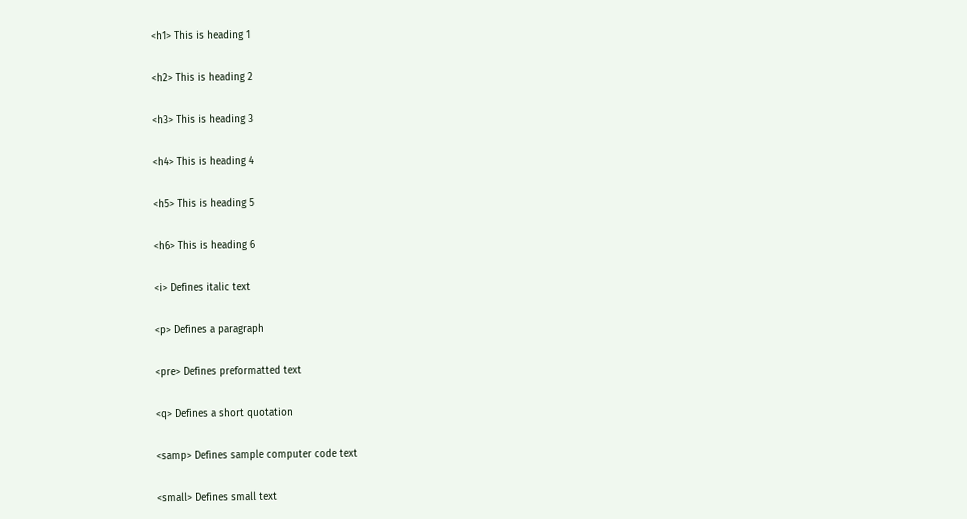<h1> This is heading 1

<h2> This is heading 2

<h3> This is heading 3

<h4> This is heading 4

<h5> This is heading 5

<h6> This is heading 6

<i> Defines italic text

<p> Defines a paragraph

<pre> Defines preformatted text

<q> Defines a short quotation

<samp> Defines sample computer code text

<small> Defines small text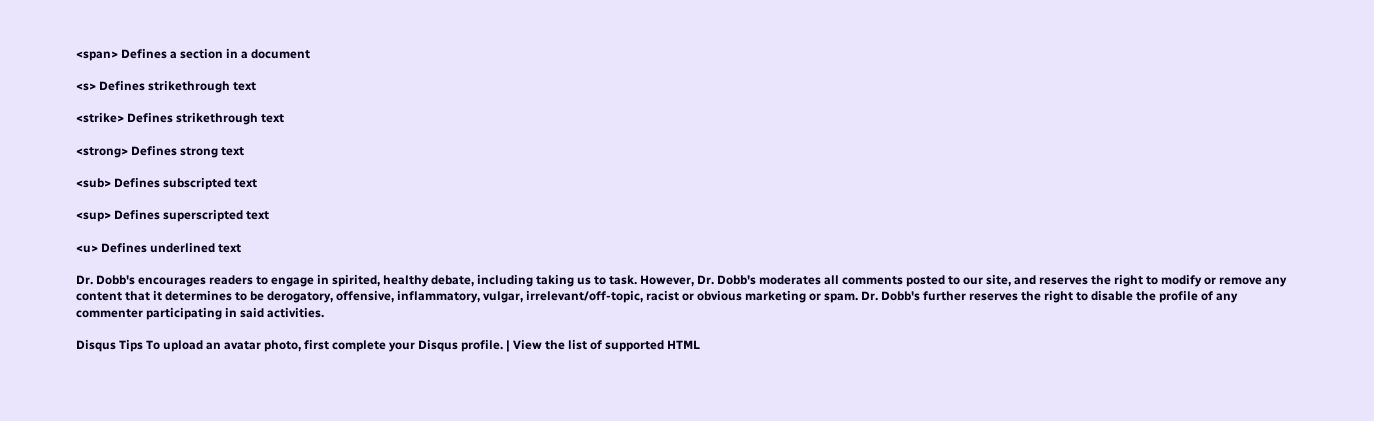<span> Defines a section in a document

<s> Defines strikethrough text

<strike> Defines strikethrough text

<strong> Defines strong text

<sub> Defines subscripted text

<sup> Defines superscripted text

<u> Defines underlined text

Dr. Dobb's encourages readers to engage in spirited, healthy debate, including taking us to task. However, Dr. Dobb's moderates all comments posted to our site, and reserves the right to modify or remove any content that it determines to be derogatory, offensive, inflammatory, vulgar, irrelevant/off-topic, racist or obvious marketing or spam. Dr. Dobb's further reserves the right to disable the profile of any commenter participating in said activities.

Disqus Tips To upload an avatar photo, first complete your Disqus profile. | View the list of supported HTML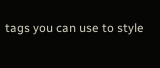tags you can use to style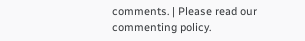comments. | Please read our commenting policy.